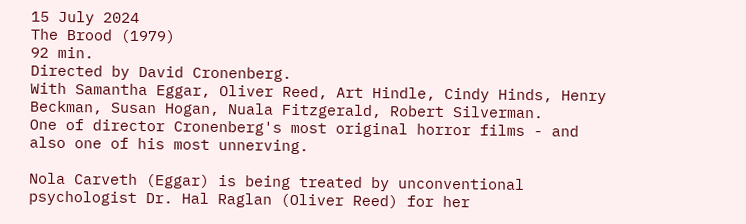15 July 2024
The Brood (1979)
92 min.
Directed by David Cronenberg.
With Samantha Eggar, Oliver Reed, Art Hindle, Cindy Hinds, Henry Beckman, Susan Hogan, Nuala Fitzgerald, Robert Silverman.
One of director Cronenberg's most original horror films - and also one of his most unnerving.

Nola Carveth (Eggar) is being treated by unconventional psychologist Dr. Hal Raglan (Oliver Reed) for her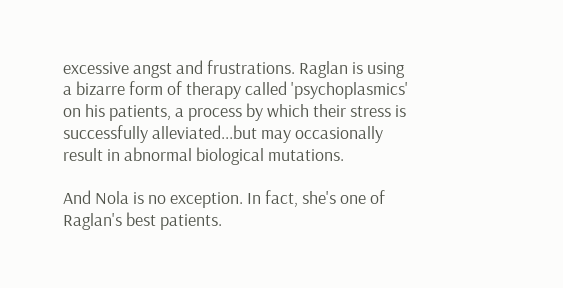excessive angst and frustrations. Raglan is using a bizarre form of therapy called 'psychoplasmics' on his patients, a process by which their stress is successfully alleviated...but may occasionally result in abnormal biological mutations.

And Nola is no exception. In fact, she's one of Raglan's best patients.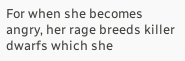For when she becomes angry, her rage breeds killer dwarfs which she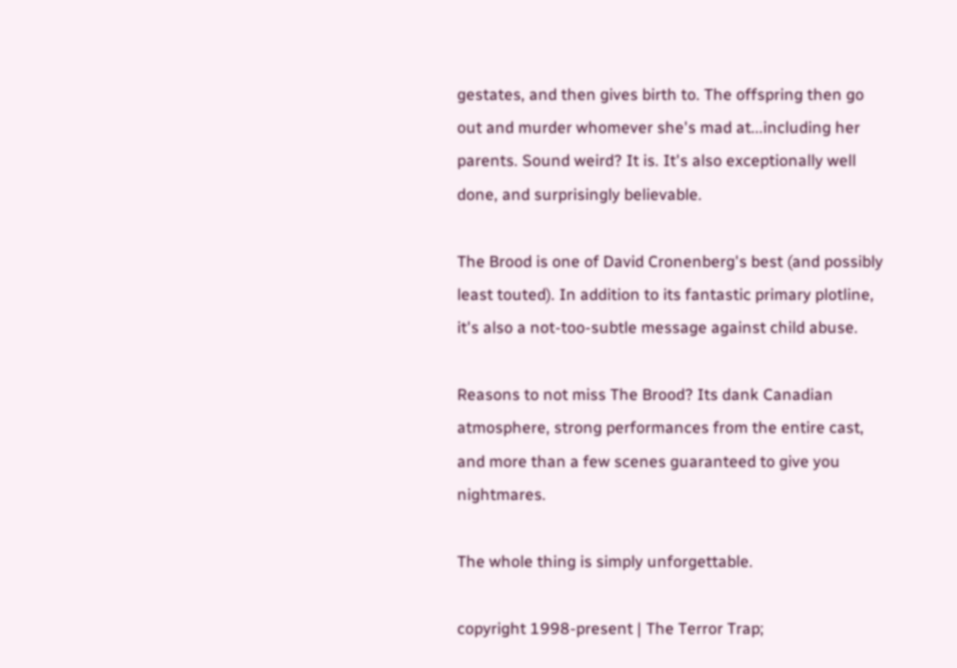gestates, and then gives birth to. The offspring then go out and murder whomever she's mad at...including her parents. Sound weird? It is. It's also exceptionally well done, and surprisingly believable.

The Brood is one of David Cronenberg's best (and possibly least touted). In addition to its fantastic primary plotline, it's also a not-too-subtle message against child abuse.

Reasons to not miss The Brood? Its dank Canadian atmosphere, strong performances from the entire cast, and more than a few scenes guaranteed to give you nightmares.

The whole thing is simply unforgettable.

copyright 1998-present | The Terror Trap;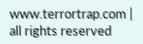www.terrortrap.com | all rights reserved